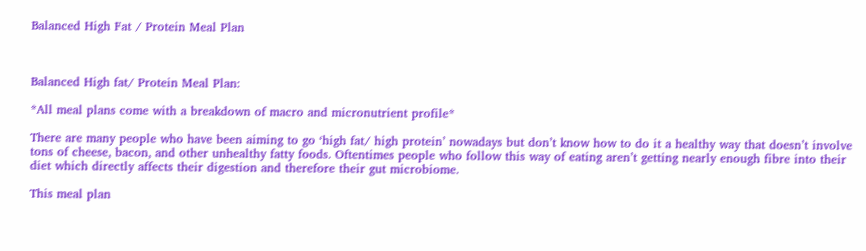Balanced High Fat / Protein Meal Plan



Balanced High fat/ Protein Meal Plan:

*All meal plans come with a breakdown of macro and micronutrient profile*

There are many people who have been aiming to go ‘high fat/ high protein’ nowadays but don’t know how to do it a healthy way that doesn’t involve tons of cheese, bacon, and other unhealthy fatty foods. Oftentimes people who follow this way of eating aren’t getting nearly enough fibre into their diet which directly affects their digestion and therefore their gut microbiome.

This meal plan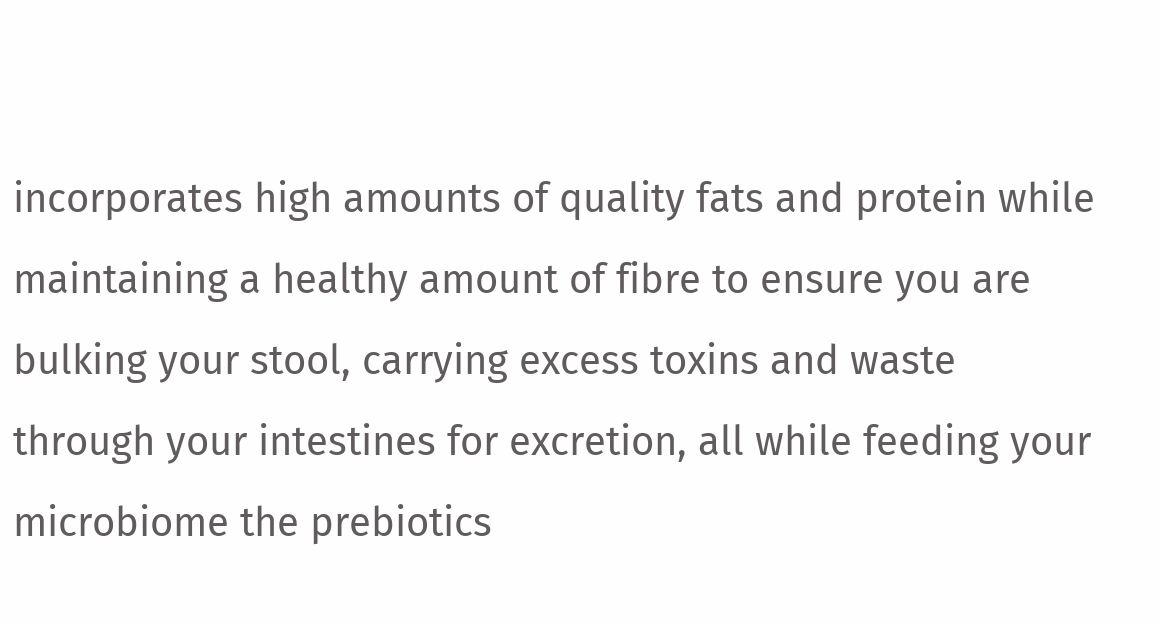incorporates high amounts of quality fats and protein while maintaining a healthy amount of fibre to ensure you are bulking your stool, carrying excess toxins and waste through your intestines for excretion, all while feeding your microbiome the prebiotics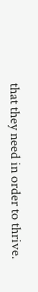that they need in order to thrive.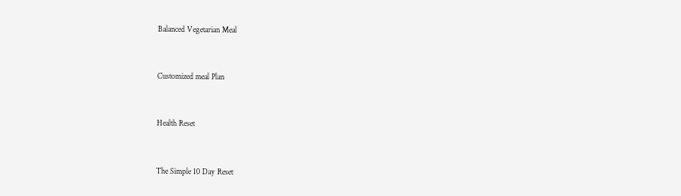Balanced Vegetarian Meal


Customized meal Plan


Health Reset


The Simple 10 Day Reset